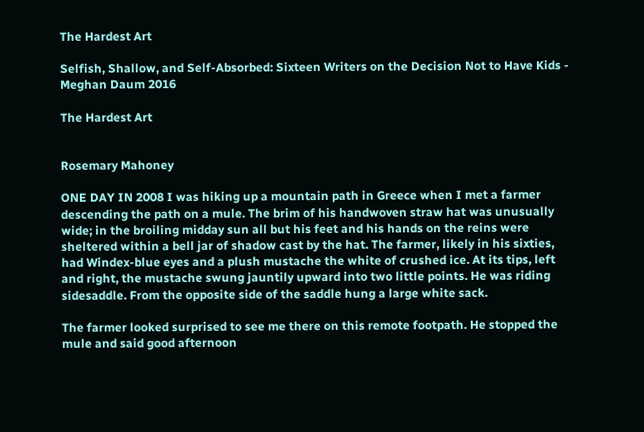The Hardest Art

Selfish, Shallow, and Self-Absorbed: Sixteen Writers on the Decision Not to Have Kids - Meghan Daum 2016

The Hardest Art


Rosemary Mahoney

ONE DAY IN 2008 I was hiking up a mountain path in Greece when I met a farmer descending the path on a mule. The brim of his handwoven straw hat was unusually wide; in the broiling midday sun all but his feet and his hands on the reins were sheltered within a bell jar of shadow cast by the hat. The farmer, likely in his sixties, had Windex-blue eyes and a plush mustache the white of crushed ice. At its tips, left and right, the mustache swung jauntily upward into two little points. He was riding sidesaddle. From the opposite side of the saddle hung a large white sack.

The farmer looked surprised to see me there on this remote footpath. He stopped the mule and said good afternoon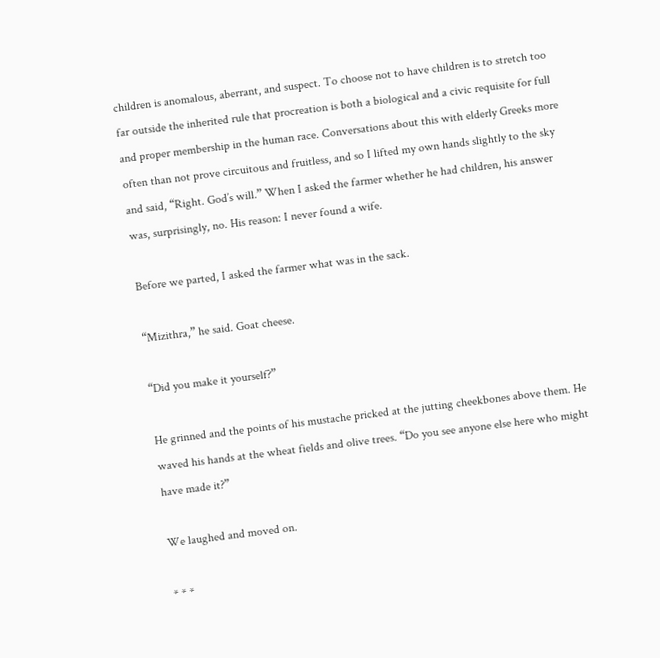children is anomalous, aberrant, and suspect. To choose not to have children is to stretch too far outside the inherited rule that procreation is both a biological and a civic requisite for full and proper membership in the human race. Conversations about this with elderly Greeks more often than not prove circuitous and fruitless, and so I lifted my own hands slightly to the sky and said, “Right. God’s will.” When I asked the farmer whether he had children, his answer was, surprisingly, no. His reason: I never found a wife.

Before we parted, I asked the farmer what was in the sack.

“Mizithra,” he said. Goat cheese.

“Did you make it yourself?”

He grinned and the points of his mustache pricked at the jutting cheekbones above them. He waved his hands at the wheat fields and olive trees. “Do you see anyone else here who might have made it?”

We laughed and moved on.

* * *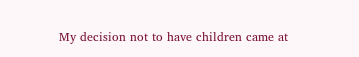My decision not to have children came at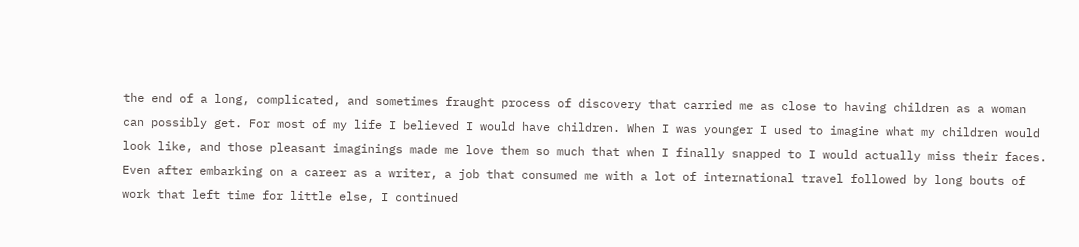the end of a long, complicated, and sometimes fraught process of discovery that carried me as close to having children as a woman can possibly get. For most of my life I believed I would have children. When I was younger I used to imagine what my children would look like, and those pleasant imaginings made me love them so much that when I finally snapped to I would actually miss their faces. Even after embarking on a career as a writer, a job that consumed me with a lot of international travel followed by long bouts of work that left time for little else, I continued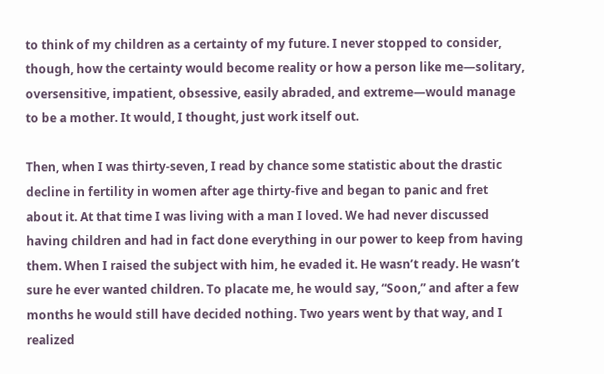to think of my children as a certainty of my future. I never stopped to consider, though, how the certainty would become reality or how a person like me—solitary, oversensitive, impatient, obsessive, easily abraded, and extreme—would manage to be a mother. It would, I thought, just work itself out.

Then, when I was thirty-seven, I read by chance some statistic about the drastic decline in fertility in women after age thirty-five and began to panic and fret about it. At that time I was living with a man I loved. We had never discussed having children and had in fact done everything in our power to keep from having them. When I raised the subject with him, he evaded it. He wasn’t ready. He wasn’t sure he ever wanted children. To placate me, he would say, “Soon,” and after a few months he would still have decided nothing. Two years went by that way, and I realized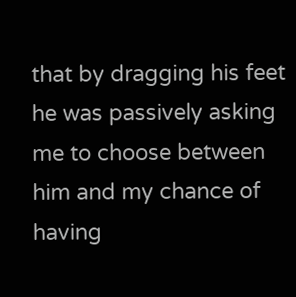that by dragging his feet he was passively asking me to choose between him and my chance of having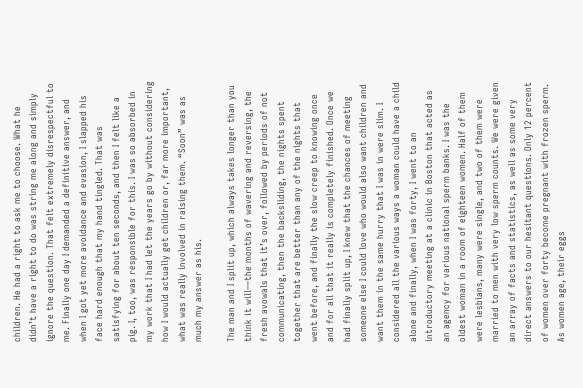children. He had a right to ask me to choose. What he didn’t have a right to do was string me along and simply ignore the question. That felt extremely disrespectful to me. Finally one day I demanded a definitive answer, and when I got yet more avoidance and evasion, I slapped his face hard enough that my hand tingled. That was satisfying for about ten seconds, and then I felt like a pig. I, too, was responsible for this. I was so absorbed in my work that I had let the years go by without considering how I would actually get children or, far more important, what was really involved in raising them. “Soon” was as much my answer as his.

The man and I split up, which always takes longer than you think it will—the months of wavering and reversing, the fresh avowals that it’s over, followed by periods of not communicating, then the backsliding, the nights spent together that are better than any of the nights that went before, and finally the slow creep to knowing once and for all that it really is completely finished. Once we had finally split up, I knew that the chances of meeting someone else I could love who would also want children and want them in the same hurry that I was in were slim. I considered all the various ways a woman could have a child alone and finally, when I was forty, I went to an introductory meeting at a clinic in Boston that acted as an agency for various national sperm banks. I was the oldest woman in a room of eighteen women. Half of them were lesbians, many were single, and two of them were married to men with very low sperm counts. We were given an array of facts and statistics, as well as some very direct answers to our hesitant questions. Only 12 percent of women over forty become pregnant with frozen sperm. As women age, their eggs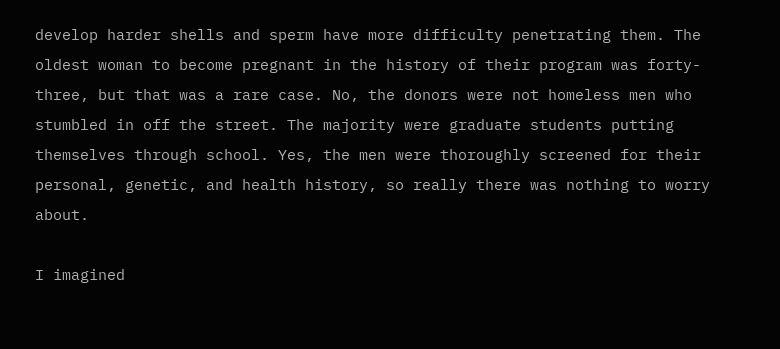develop harder shells and sperm have more difficulty penetrating them. The oldest woman to become pregnant in the history of their program was forty-three, but that was a rare case. No, the donors were not homeless men who stumbled in off the street. The majority were graduate students putting themselves through school. Yes, the men were thoroughly screened for their personal, genetic, and health history, so really there was nothing to worry about.

I imagined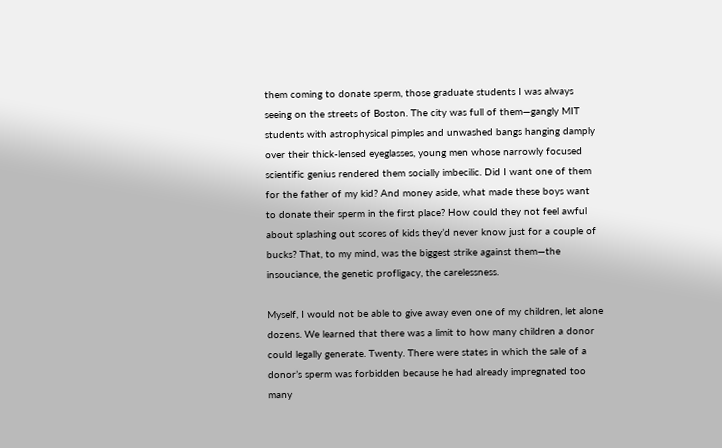them coming to donate sperm, those graduate students I was always seeing on the streets of Boston. The city was full of them—gangly MIT students with astrophysical pimples and unwashed bangs hanging damply over their thick-lensed eyeglasses, young men whose narrowly focused scientific genius rendered them socially imbecilic. Did I want one of them for the father of my kid? And money aside, what made these boys want to donate their sperm in the first place? How could they not feel awful about splashing out scores of kids they’d never know just for a couple of bucks? That, to my mind, was the biggest strike against them—the insouciance, the genetic profligacy, the carelessness.

Myself, I would not be able to give away even one of my children, let alone dozens. We learned that there was a limit to how many children a donor could legally generate. Twenty. There were states in which the sale of a donor’s sperm was forbidden because he had already impregnated too many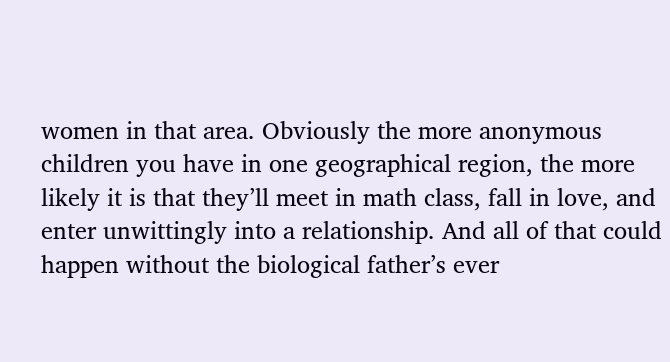women in that area. Obviously the more anonymous children you have in one geographical region, the more likely it is that they’ll meet in math class, fall in love, and enter unwittingly into a relationship. And all of that could happen without the biological father’s ever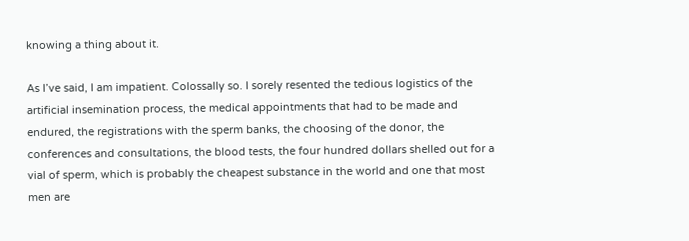knowing a thing about it.

As I’ve said, I am impatient. Colossally so. I sorely resented the tedious logistics of the artificial insemination process, the medical appointments that had to be made and endured, the registrations with the sperm banks, the choosing of the donor, the conferences and consultations, the blood tests, the four hundred dollars shelled out for a vial of sperm, which is probably the cheapest substance in the world and one that most men are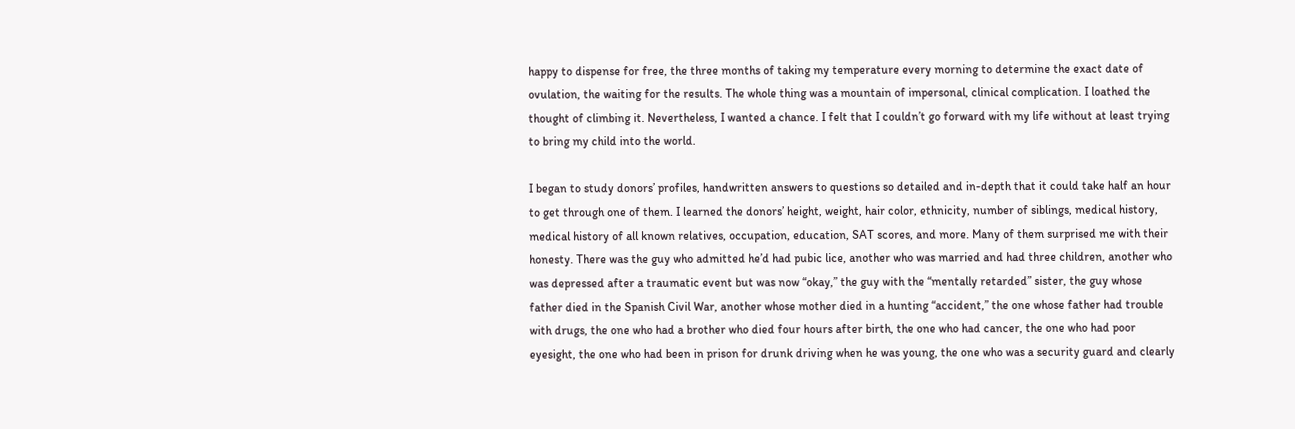happy to dispense for free, the three months of taking my temperature every morning to determine the exact date of ovulation, the waiting for the results. The whole thing was a mountain of impersonal, clinical complication. I loathed the thought of climbing it. Nevertheless, I wanted a chance. I felt that I couldn’t go forward with my life without at least trying to bring my child into the world.

I began to study donors’ profiles, handwritten answers to questions so detailed and in-depth that it could take half an hour to get through one of them. I learned the donors’ height, weight, hair color, ethnicity, number of siblings, medical history, medical history of all known relatives, occupation, education, SAT scores, and more. Many of them surprised me with their honesty. There was the guy who admitted he’d had pubic lice, another who was married and had three children, another who was depressed after a traumatic event but was now “okay,” the guy with the “mentally retarded” sister, the guy whose father died in the Spanish Civil War, another whose mother died in a hunting “accident,” the one whose father had trouble with drugs, the one who had a brother who died four hours after birth, the one who had cancer, the one who had poor eyesight, the one who had been in prison for drunk driving when he was young, the one who was a security guard and clearly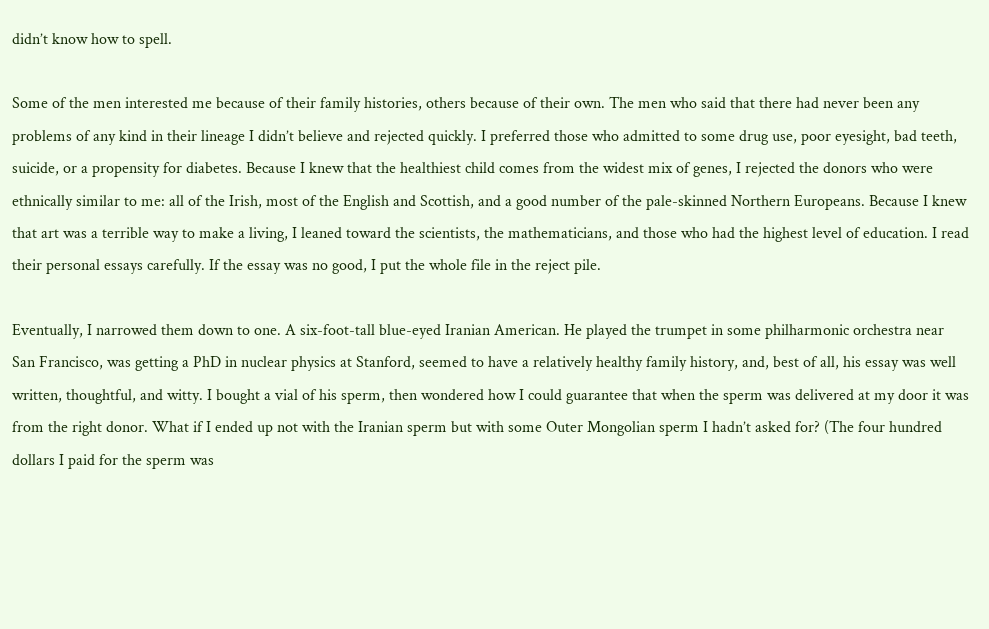didn’t know how to spell.

Some of the men interested me because of their family histories, others because of their own. The men who said that there had never been any problems of any kind in their lineage I didn’t believe and rejected quickly. I preferred those who admitted to some drug use, poor eyesight, bad teeth, suicide, or a propensity for diabetes. Because I knew that the healthiest child comes from the widest mix of genes, I rejected the donors who were ethnically similar to me: all of the Irish, most of the English and Scottish, and a good number of the pale-skinned Northern Europeans. Because I knew that art was a terrible way to make a living, I leaned toward the scientists, the mathematicians, and those who had the highest level of education. I read their personal essays carefully. If the essay was no good, I put the whole file in the reject pile.

Eventually, I narrowed them down to one. A six-foot-tall blue-eyed Iranian American. He played the trumpet in some philharmonic orchestra near San Francisco, was getting a PhD in nuclear physics at Stanford, seemed to have a relatively healthy family history, and, best of all, his essay was well written, thoughtful, and witty. I bought a vial of his sperm, then wondered how I could guarantee that when the sperm was delivered at my door it was from the right donor. What if I ended up not with the Iranian sperm but with some Outer Mongolian sperm I hadn’t asked for? (The four hundred dollars I paid for the sperm was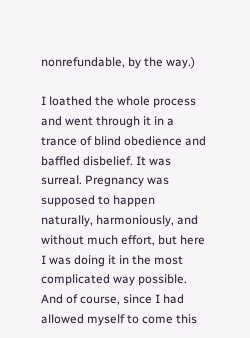nonrefundable, by the way.)

I loathed the whole process and went through it in a trance of blind obedience and baffled disbelief. It was surreal. Pregnancy was supposed to happen naturally, harmoniously, and without much effort, but here I was doing it in the most complicated way possible. And of course, since I had allowed myself to come this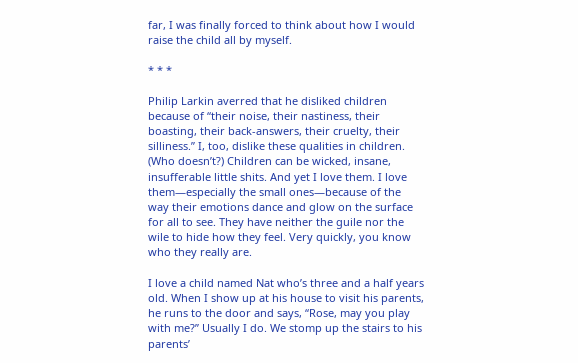far, I was finally forced to think about how I would raise the child all by myself.

* * *

Philip Larkin averred that he disliked children because of “their noise, their nastiness, their boasting, their back-answers, their cruelty, their silliness.” I, too, dislike these qualities in children. (Who doesn’t?) Children can be wicked, insane, insufferable little shits. And yet I love them. I love them—especially the small ones—because of the way their emotions dance and glow on the surface for all to see. They have neither the guile nor the wile to hide how they feel. Very quickly, you know who they really are.

I love a child named Nat who’s three and a half years old. When I show up at his house to visit his parents, he runs to the door and says, “Rose, may you play with me?” Usually I do. We stomp up the stairs to his parents’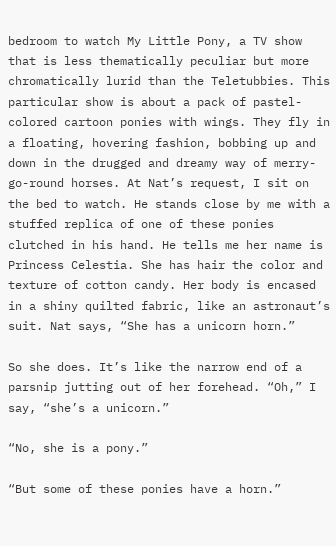bedroom to watch My Little Pony, a TV show that is less thematically peculiar but more chromatically lurid than the Teletubbies. This particular show is about a pack of pastel-colored cartoon ponies with wings. They fly in a floating, hovering fashion, bobbing up and down in the drugged and dreamy way of merry-go-round horses. At Nat’s request, I sit on the bed to watch. He stands close by me with a stuffed replica of one of these ponies clutched in his hand. He tells me her name is Princess Celestia. She has hair the color and texture of cotton candy. Her body is encased in a shiny quilted fabric, like an astronaut’s suit. Nat says, “She has a unicorn horn.”

So she does. It’s like the narrow end of a parsnip jutting out of her forehead. “Oh,” I say, “she’s a unicorn.”

“No, she is a pony.”

“But some of these ponies have a horn.”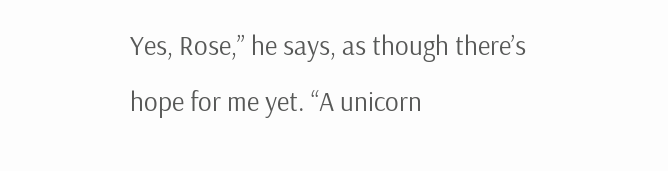Yes, Rose,” he says, as though there’s hope for me yet. “A unicorn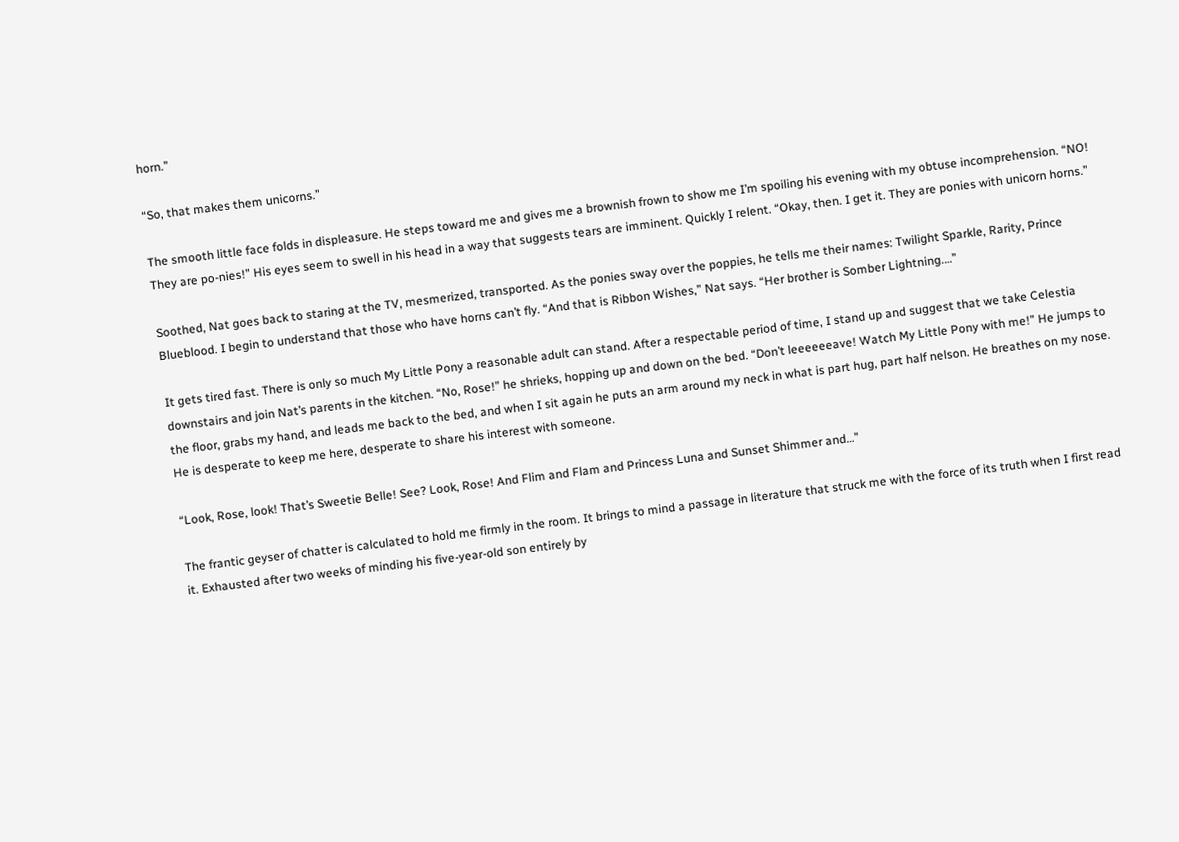horn.”

“So, that makes them unicorns.”

The smooth little face folds in displeasure. He steps toward me and gives me a brownish frown to show me I’m spoiling his evening with my obtuse incomprehension. “NO! They are po-nies!” His eyes seem to swell in his head in a way that suggests tears are imminent. Quickly I relent. “Okay, then. I get it. They are ponies with unicorn horns.”

Soothed, Nat goes back to staring at the TV, mesmerized, transported. As the ponies sway over the poppies, he tells me their names: Twilight Sparkle, Rarity, Prince Blueblood. I begin to understand that those who have horns can’t fly. “And that is Ribbon Wishes,” Nat says. “Her brother is Somber Lightning.…”

It gets tired fast. There is only so much My Little Pony a reasonable adult can stand. After a respectable period of time, I stand up and suggest that we take Celestia downstairs and join Nat’s parents in the kitchen. “No, Rose!” he shrieks, hopping up and down on the bed. “Don’t leeeeeeave! Watch My Little Pony with me!” He jumps to the floor, grabs my hand, and leads me back to the bed, and when I sit again he puts an arm around my neck in what is part hug, part half nelson. He breathes on my nose. He is desperate to keep me here, desperate to share his interest with someone.

“Look, Rose, look! That’s Sweetie Belle! See? Look, Rose! And Flim and Flam and Princess Luna and Sunset Shimmer and…”

The frantic geyser of chatter is calculated to hold me firmly in the room. It brings to mind a passage in literature that struck me with the force of its truth when I first read it. Exhausted after two weeks of minding his five-year-old son entirely by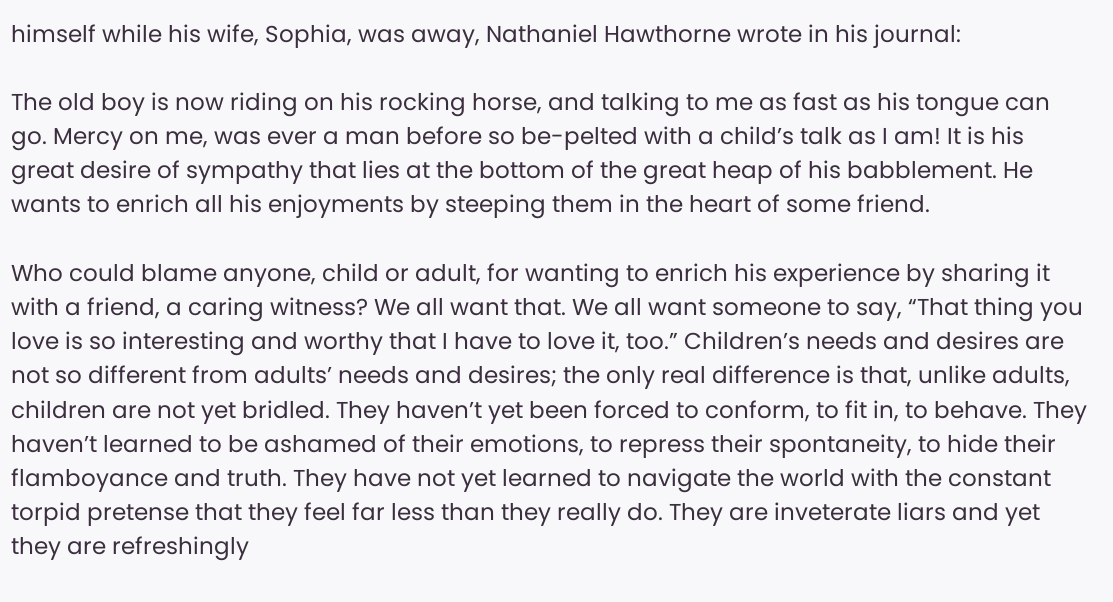himself while his wife, Sophia, was away, Nathaniel Hawthorne wrote in his journal:

The old boy is now riding on his rocking horse, and talking to me as fast as his tongue can go. Mercy on me, was ever a man before so be-pelted with a child’s talk as I am! It is his great desire of sympathy that lies at the bottom of the great heap of his babblement. He wants to enrich all his enjoyments by steeping them in the heart of some friend.

Who could blame anyone, child or adult, for wanting to enrich his experience by sharing it with a friend, a caring witness? We all want that. We all want someone to say, “That thing you love is so interesting and worthy that I have to love it, too.” Children’s needs and desires are not so different from adults’ needs and desires; the only real difference is that, unlike adults, children are not yet bridled. They haven’t yet been forced to conform, to fit in, to behave. They haven’t learned to be ashamed of their emotions, to repress their spontaneity, to hide their flamboyance and truth. They have not yet learned to navigate the world with the constant torpid pretense that they feel far less than they really do. They are inveterate liars and yet they are refreshingly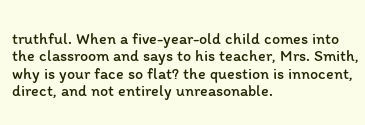truthful. When a five-year-old child comes into the classroom and says to his teacher, Mrs. Smith, why is your face so flat? the question is innocent, direct, and not entirely unreasonable.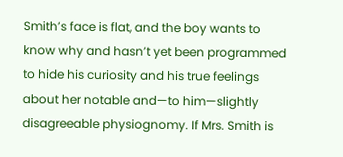Smith’s face is flat, and the boy wants to know why and hasn’t yet been programmed to hide his curiosity and his true feelings about her notable and—to him—slightly disagreeable physiognomy. If Mrs. Smith is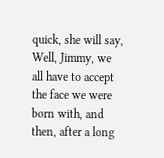quick, she will say, Well, Jimmy, we all have to accept the face we were born with, and then, after a long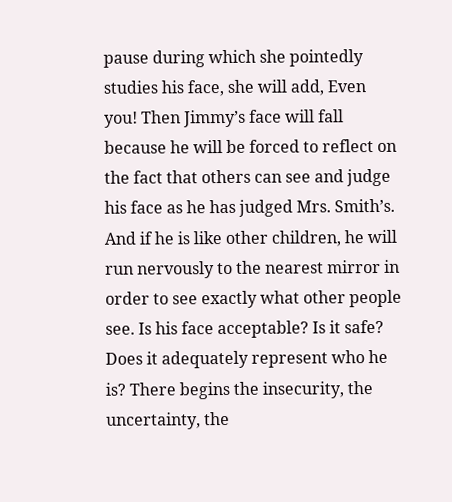pause during which she pointedly studies his face, she will add, Even you! Then Jimmy’s face will fall because he will be forced to reflect on the fact that others can see and judge his face as he has judged Mrs. Smith’s. And if he is like other children, he will run nervously to the nearest mirror in order to see exactly what other people see. Is his face acceptable? Is it safe? Does it adequately represent who he is? There begins the insecurity, the uncertainty, the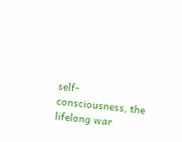self-consciousness, the lifelong war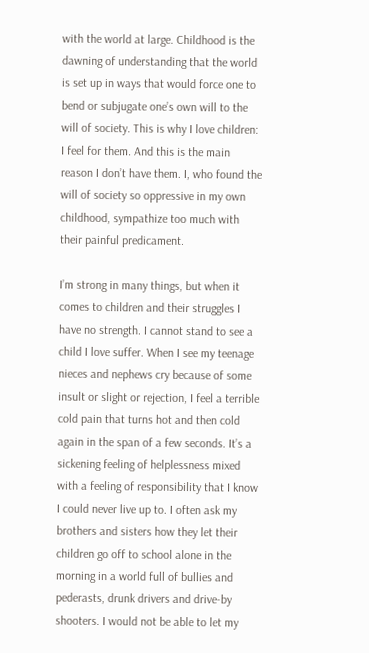with the world at large. Childhood is the dawning of understanding that the world is set up in ways that would force one to bend or subjugate one’s own will to the will of society. This is why I love children: I feel for them. And this is the main reason I don’t have them. I, who found the will of society so oppressive in my own childhood, sympathize too much with their painful predicament.

I’m strong in many things, but when it comes to children and their struggles I have no strength. I cannot stand to see a child I love suffer. When I see my teenage nieces and nephews cry because of some insult or slight or rejection, I feel a terrible cold pain that turns hot and then cold again in the span of a few seconds. It’s a sickening feeling of helplessness mixed with a feeling of responsibility that I know I could never live up to. I often ask my brothers and sisters how they let their children go off to school alone in the morning in a world full of bullies and pederasts, drunk drivers and drive-by shooters. I would not be able to let my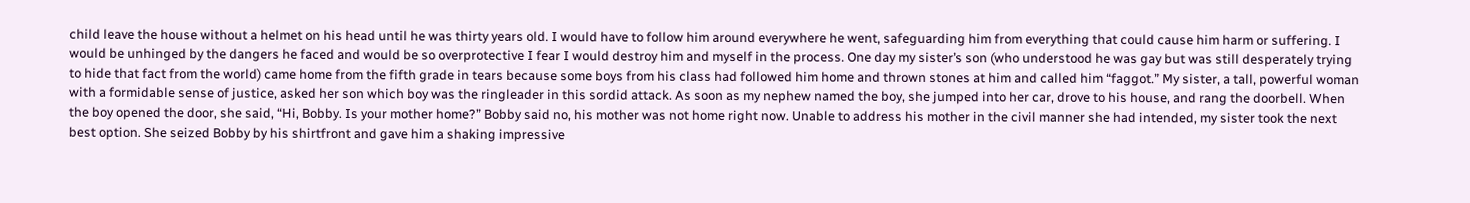child leave the house without a helmet on his head until he was thirty years old. I would have to follow him around everywhere he went, safeguarding him from everything that could cause him harm or suffering. I would be unhinged by the dangers he faced and would be so overprotective I fear I would destroy him and myself in the process. One day my sister’s son (who understood he was gay but was still desperately trying to hide that fact from the world) came home from the fifth grade in tears because some boys from his class had followed him home and thrown stones at him and called him “faggot.” My sister, a tall, powerful woman with a formidable sense of justice, asked her son which boy was the ringleader in this sordid attack. As soon as my nephew named the boy, she jumped into her car, drove to his house, and rang the doorbell. When the boy opened the door, she said, “Hi, Bobby. Is your mother home?” Bobby said no, his mother was not home right now. Unable to address his mother in the civil manner she had intended, my sister took the next best option. She seized Bobby by his shirtfront and gave him a shaking impressive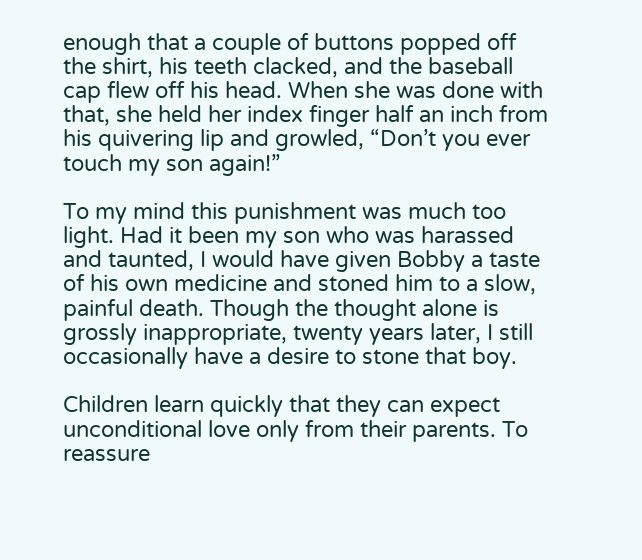enough that a couple of buttons popped off the shirt, his teeth clacked, and the baseball cap flew off his head. When she was done with that, she held her index finger half an inch from his quivering lip and growled, “Don’t you ever touch my son again!”

To my mind this punishment was much too light. Had it been my son who was harassed and taunted, I would have given Bobby a taste of his own medicine and stoned him to a slow, painful death. Though the thought alone is grossly inappropriate, twenty years later, I still occasionally have a desire to stone that boy.

Children learn quickly that they can expect unconditional love only from their parents. To reassure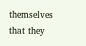themselves that they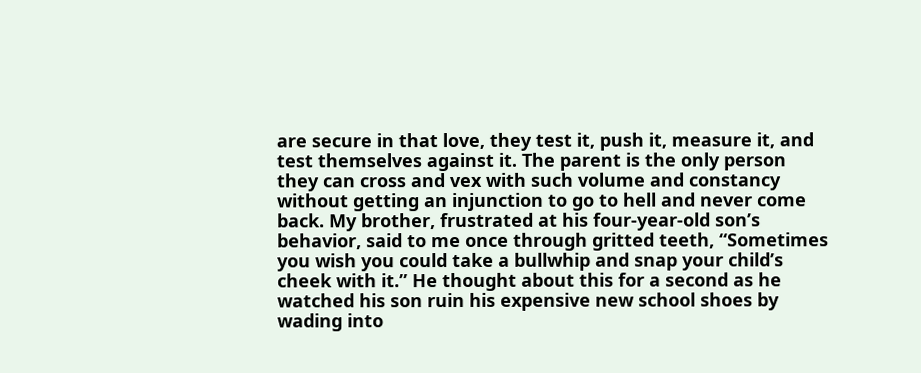are secure in that love, they test it, push it, measure it, and test themselves against it. The parent is the only person they can cross and vex with such volume and constancy without getting an injunction to go to hell and never come back. My brother, frustrated at his four-year-old son’s behavior, said to me once through gritted teeth, “Sometimes you wish you could take a bullwhip and snap your child’s cheek with it.” He thought about this for a second as he watched his son ruin his expensive new school shoes by wading into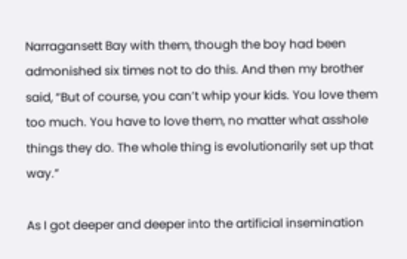Narragansett Bay with them, though the boy had been admonished six times not to do this. And then my brother said, “But of course, you can’t whip your kids. You love them too much. You have to love them, no matter what asshole things they do. The whole thing is evolutionarily set up that way.”

As I got deeper and deeper into the artificial insemination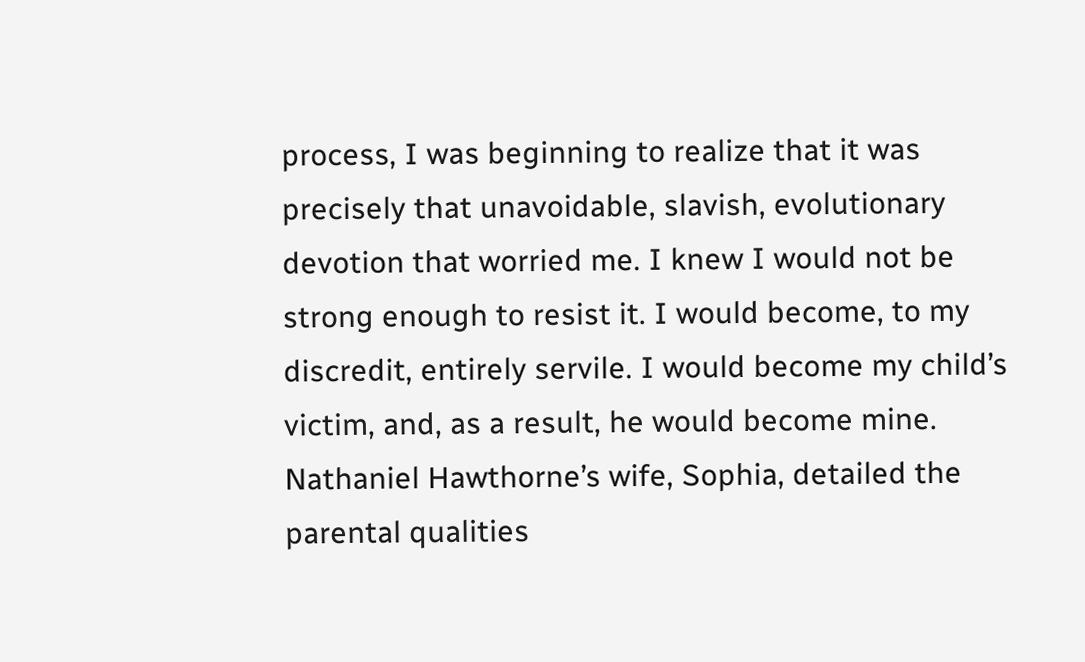process, I was beginning to realize that it was precisely that unavoidable, slavish, evolutionary devotion that worried me. I knew I would not be strong enough to resist it. I would become, to my discredit, entirely servile. I would become my child’s victim, and, as a result, he would become mine. Nathaniel Hawthorne’s wife, Sophia, detailed the parental qualities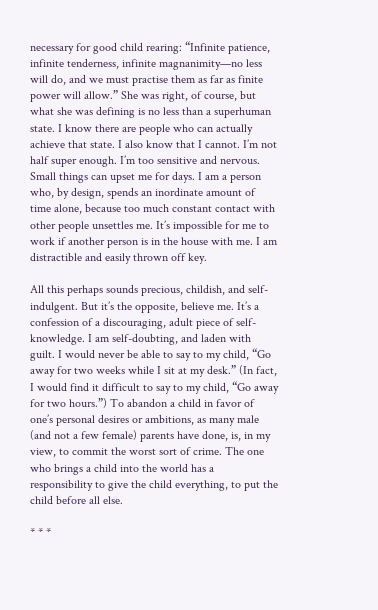necessary for good child rearing: “Infinite patience, infinite tenderness, infinite magnanimity—no less will do, and we must practise them as far as finite power will allow.” She was right, of course, but what she was defining is no less than a superhuman state. I know there are people who can actually achieve that state. I also know that I cannot. I’m not half super enough. I’m too sensitive and nervous. Small things can upset me for days. I am a person who, by design, spends an inordinate amount of time alone, because too much constant contact with other people unsettles me. It’s impossible for me to work if another person is in the house with me. I am distractible and easily thrown off key.

All this perhaps sounds precious, childish, and self-indulgent. But it’s the opposite, believe me. It’s a confession of a discouraging, adult piece of self-knowledge. I am self-doubting, and laden with guilt. I would never be able to say to my child, “Go away for two weeks while I sit at my desk.” (In fact, I would find it difficult to say to my child, “Go away for two hours.”) To abandon a child in favor of one’s personal desires or ambitions, as many male (and not a few female) parents have done, is, in my view, to commit the worst sort of crime. The one who brings a child into the world has a responsibility to give the child everything, to put the child before all else.

* * *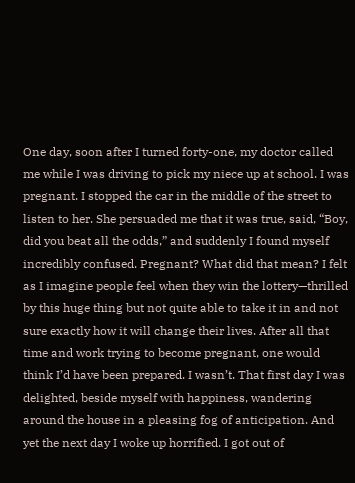One day, soon after I turned forty-one, my doctor called me while I was driving to pick my niece up at school. I was pregnant. I stopped the car in the middle of the street to listen to her. She persuaded me that it was true, said, “Boy, did you beat all the odds,” and suddenly I found myself incredibly confused. Pregnant? What did that mean? I felt as I imagine people feel when they win the lottery—thrilled by this huge thing but not quite able to take it in and not sure exactly how it will change their lives. After all that time and work trying to become pregnant, one would think I’d have been prepared. I wasn’t. That first day I was delighted, beside myself with happiness, wandering around the house in a pleasing fog of anticipation. And yet the next day I woke up horrified. I got out of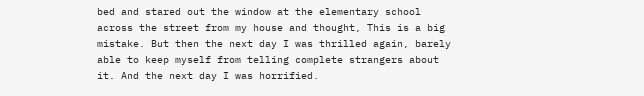bed and stared out the window at the elementary school across the street from my house and thought, This is a big mistake. But then the next day I was thrilled again, barely able to keep myself from telling complete strangers about it. And the next day I was horrified.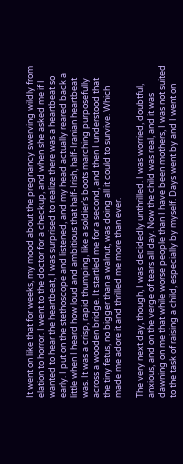It went on like that for weeks, my mood about the pregnancy swerving wildly from elation to horror. I went to the doctor for a checkup, and when she asked me if I wanted to hear the heartbeat, I was surprised to realize there was a heartbeat so early. I put on the stethoscope and listened, and my head actually reared back a little when I heard how loud and ambitious that half-Irish, half-Iranian heartbeat was. It was a crisp, rapid thumping, like a soldier’s boots marching purposefully across a wooden bridge. It startled me for a second, and then I understood that the tiny fetus, no bigger than a walnut, was doing all it could to survive. Which made me adore it and thrilled me more than ever.

The very next day, though, I was decidedly unthrilled. I was worried, doubtful, anxious, and on the verge of tears all day. Now the child was real, and it was dawning on me that while worse people than I have been mothers, I was not suited to the task of raising a child, especially by myself. Days went by and I went on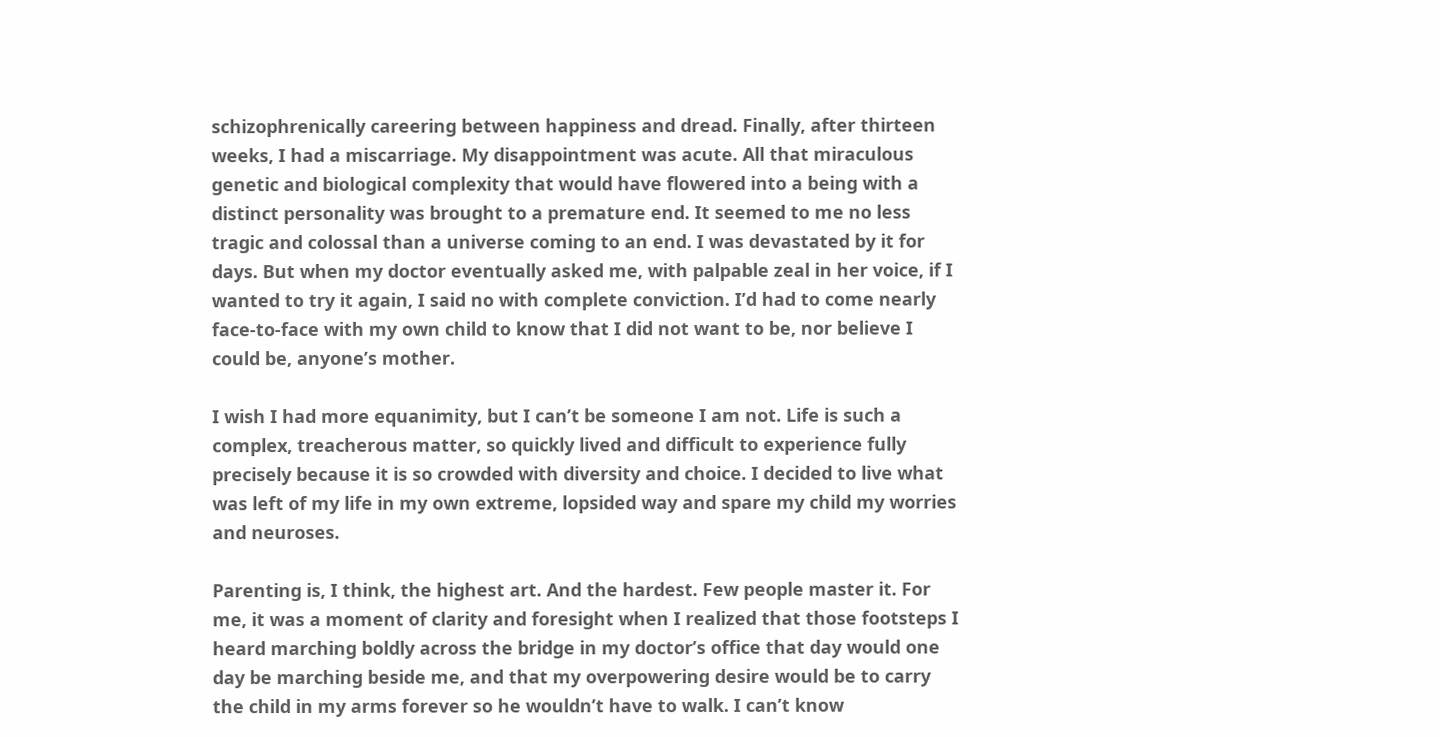schizophrenically careering between happiness and dread. Finally, after thirteen weeks, I had a miscarriage. My disappointment was acute. All that miraculous genetic and biological complexity that would have flowered into a being with a distinct personality was brought to a premature end. It seemed to me no less tragic and colossal than a universe coming to an end. I was devastated by it for days. But when my doctor eventually asked me, with palpable zeal in her voice, if I wanted to try it again, I said no with complete conviction. I’d had to come nearly face-to-face with my own child to know that I did not want to be, nor believe I could be, anyone’s mother.

I wish I had more equanimity, but I can’t be someone I am not. Life is such a complex, treacherous matter, so quickly lived and difficult to experience fully precisely because it is so crowded with diversity and choice. I decided to live what was left of my life in my own extreme, lopsided way and spare my child my worries and neuroses.

Parenting is, I think, the highest art. And the hardest. Few people master it. For me, it was a moment of clarity and foresight when I realized that those footsteps I heard marching boldly across the bridge in my doctor’s office that day would one day be marching beside me, and that my overpowering desire would be to carry the child in my arms forever so he wouldn’t have to walk. I can’t know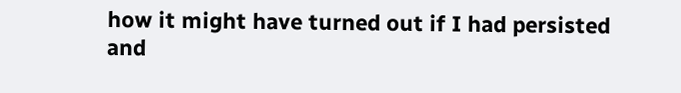how it might have turned out if I had persisted and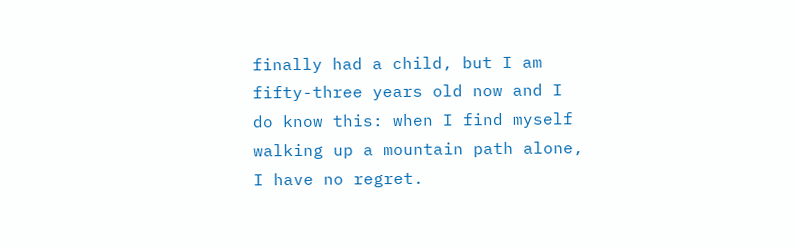finally had a child, but I am fifty-three years old now and I do know this: when I find myself walking up a mountain path alone, I have no regret.